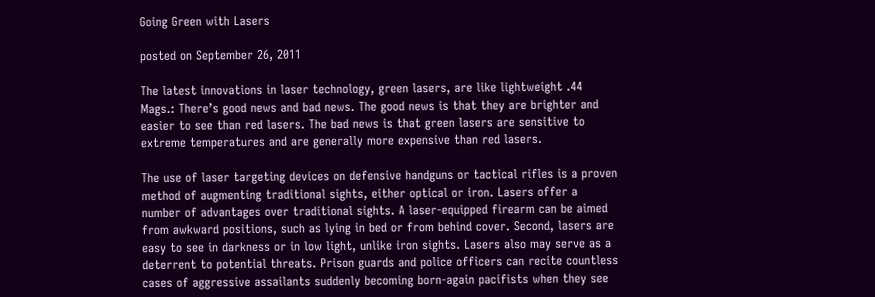Going Green with Lasers

posted on September 26, 2011

The latest innovations in laser technology, green lasers, are like lightweight .44 Mags.: There’s good news and bad news. The good news is that they are brighter and easier to see than red lasers. The bad news is that green lasers are sensitive to extreme temperatures and are generally more expensive than red lasers.

The use of laser targeting devices on defensive handguns or tactical rifles is a proven method of augmenting traditional sights, either optical or iron. Lasers offer a number of advantages over traditional sights. A laser-equipped firearm can be aimed from awkward positions, such as lying in bed or from behind cover. Second, lasers are easy to see in darkness or in low light, unlike iron sights. Lasers also may serve as a deterrent to potential threats. Prison guards and police officers can recite countless cases of aggressive assailants suddenly becoming born-again pacifists when they see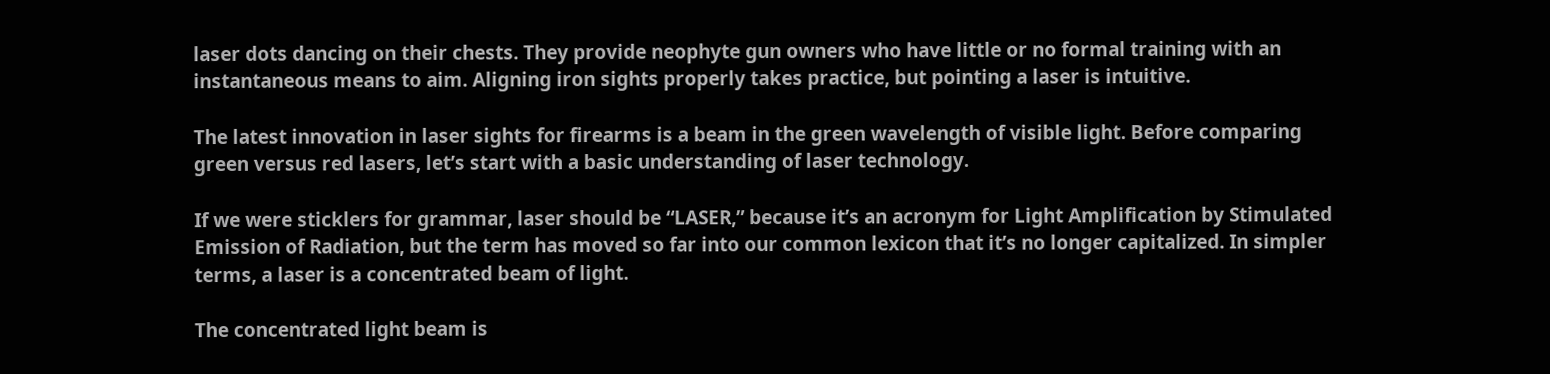laser dots dancing on their chests. They provide neophyte gun owners who have little or no formal training with an instantaneous means to aim. Aligning iron sights properly takes practice, but pointing a laser is intuitive.

The latest innovation in laser sights for firearms is a beam in the green wavelength of visible light. Before comparing green versus red lasers, let’s start with a basic understanding of laser technology.

If we were sticklers for grammar, laser should be “LASER,” because it’s an acronym for Light Amplification by Stimulated Emission of Radiation, but the term has moved so far into our common lexicon that it’s no longer capitalized. In simpler terms, a laser is a concentrated beam of light.

The concentrated light beam is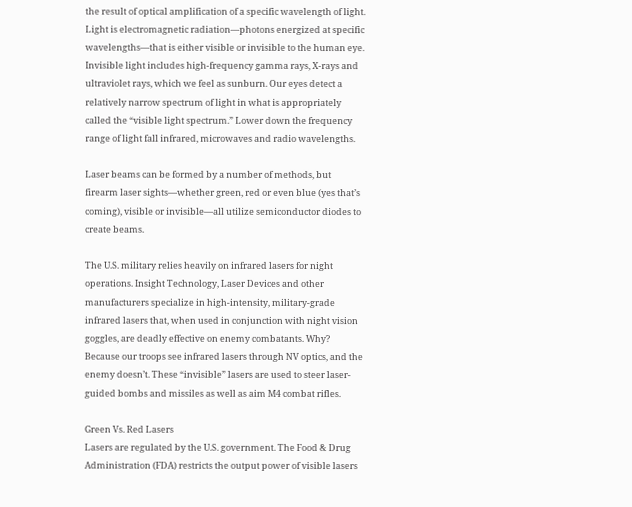the result of optical amplification of a specific wavelength of light. Light is electromagnetic radiation—photons energized at specific wavelengths—that is either visible or invisible to the human eye. Invisible light includes high-frequency gamma rays, X-rays and ultraviolet rays, which we feel as sunburn. Our eyes detect a relatively narrow spectrum of light in what is appropriately called the “visible light spectrum.” Lower down the frequency range of light fall infrared, microwaves and radio wavelengths.

Laser beams can be formed by a number of methods, but firearm laser sights—whether green, red or even blue (yes that’s coming), visible or invisible—all utilize semiconductor diodes to create beams.

The U.S. military relies heavily on infrared lasers for night operations. Insight Technology, Laser Devices and other manufacturers specialize in high-intensity, military-grade infrared lasers that, when used in conjunction with night vision goggles, are deadly effective on enemy combatants. Why? Because our troops see infrared lasers through NV optics, and the enemy doesn’t. These “invisible” lasers are used to steer laser-guided bombs and missiles as well as aim M4 combat rifles.

Green Vs. Red Lasers
Lasers are regulated by the U.S. government. The Food & Drug Administration (FDA) restricts the output power of visible lasers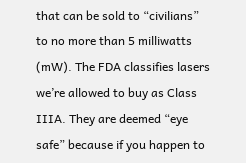that can be sold to “civilians” to no more than 5 milliwatts (mW). The FDA classifies lasers we’re allowed to buy as Class IIIA. They are deemed “eye safe” because if you happen to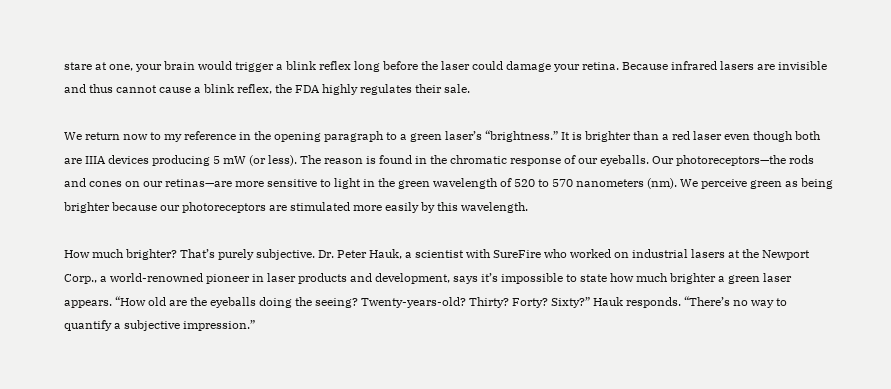stare at one, your brain would trigger a blink reflex long before the laser could damage your retina. Because infrared lasers are invisible and thus cannot cause a blink reflex, the FDA highly regulates their sale.

We return now to my reference in the opening paragraph to a green laser’s “brightness.” It is brighter than a red laser even though both are IIIA devices producing 5 mW (or less). The reason is found in the chromatic response of our eyeballs. Our photoreceptors—the rods and cones on our retinas—are more sensitive to light in the green wavelength of 520 to 570 nanometers (nm). We perceive green as being brighter because our photoreceptors are stimulated more easily by this wavelength.

How much brighter? That’s purely subjective. Dr. Peter Hauk, a scientist with SureFire who worked on industrial lasers at the Newport Corp., a world-renowned pioneer in laser products and development, says it’s impossible to state how much brighter a green laser appears. “How old are the eyeballs doing the seeing? Twenty-years-old? Thirty? Forty? Sixty?” Hauk responds. “There’s no way to quantify a subjective impression.”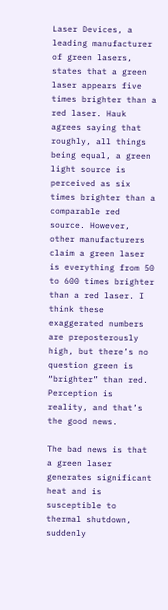Laser Devices, a leading manufacturer of green lasers, states that a green laser appears five times brighter than a red laser. Hauk agrees saying that roughly, all things being equal, a green light source is perceived as six times brighter than a comparable red source. However, other manufacturers claim a green laser is everything from 50 to 600 times brighter than a red laser. I think these exaggerated numbers are preposterously high, but there’s no question green is “brighter” than red. Perception is reality, and that’s the good news.

The bad news is that a green laser generates significant heat and is susceptible to thermal shutdown, suddenly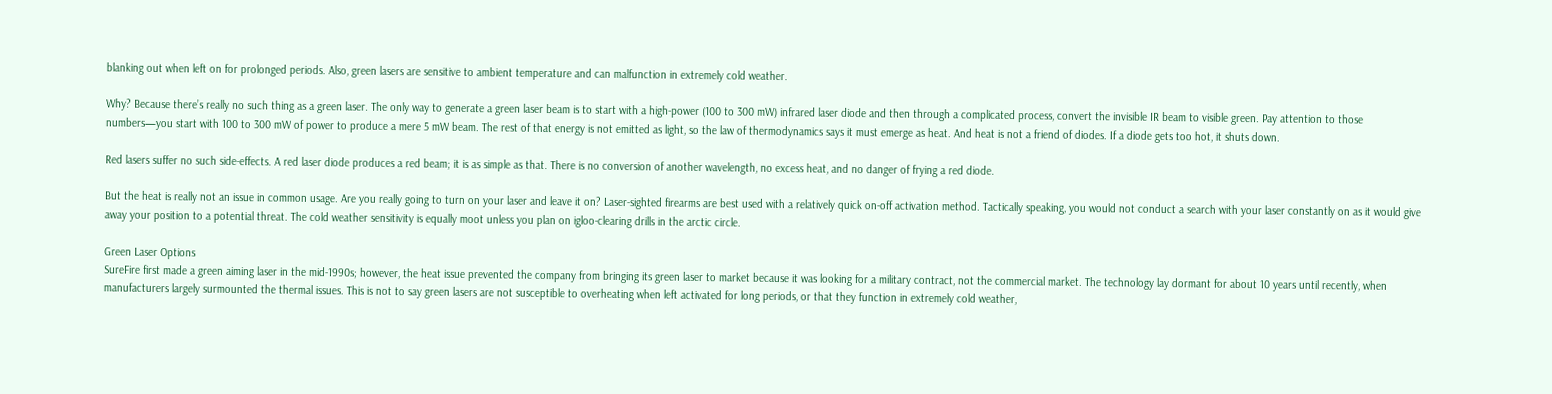blanking out when left on for prolonged periods. Also, green lasers are sensitive to ambient temperature and can malfunction in extremely cold weather.

Why? Because there’s really no such thing as a green laser. The only way to generate a green laser beam is to start with a high-power (100 to 300 mW) infrared laser diode and then through a complicated process, convert the invisible IR beam to visible green. Pay attention to those numbers—you start with 100 to 300 mW of power to produce a mere 5 mW beam. The rest of that energy is not emitted as light, so the law of thermodynamics says it must emerge as heat. And heat is not a friend of diodes. If a diode gets too hot, it shuts down.

Red lasers suffer no such side-effects. A red laser diode produces a red beam; it is as simple as that. There is no conversion of another wavelength, no excess heat, and no danger of frying a red diode.

But the heat is really not an issue in common usage. Are you really going to turn on your laser and leave it on? Laser-sighted firearms are best used with a relatively quick on-off activation method. Tactically speaking, you would not conduct a search with your laser constantly on as it would give away your position to a potential threat. The cold weather sensitivity is equally moot unless you plan on igloo-clearing drills in the arctic circle.

Green Laser Options
SureFire first made a green aiming laser in the mid-1990s; however, the heat issue prevented the company from bringing its green laser to market because it was looking for a military contract, not the commercial market. The technology lay dormant for about 10 years until recently, when manufacturers largely surmounted the thermal issues. This is not to say green lasers are not susceptible to overheating when left activated for long periods, or that they function in extremely cold weather,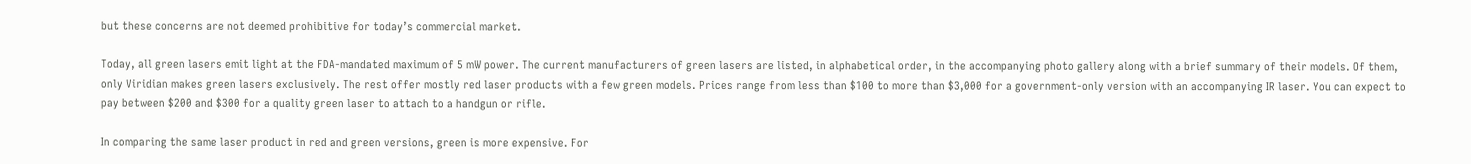but these concerns are not deemed prohibitive for today’s commercial market.

Today, all green lasers emit light at the FDA-mandated maximum of 5 mW power. The current manufacturers of green lasers are listed, in alphabetical order, in the accompanying photo gallery along with a brief summary of their models. Of them, only Viridian makes green lasers exclusively. The rest offer mostly red laser products with a few green models. Prices range from less than $100 to more than $3,000 for a government-only version with an accompanying IR laser. You can expect to pay between $200 and $300 for a quality green laser to attach to a handgun or rifle.

In comparing the same laser product in red and green versions, green is more expensive. For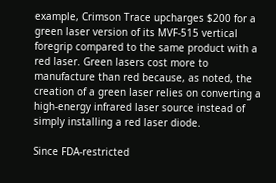example, Crimson Trace upcharges $200 for a green laser version of its MVF-515 vertical foregrip compared to the same product with a red laser. Green lasers cost more to manufacture than red because, as noted, the creation of a green laser relies on converting a high-energy infrared laser source instead of simply installing a red laser diode.

Since FDA-restricted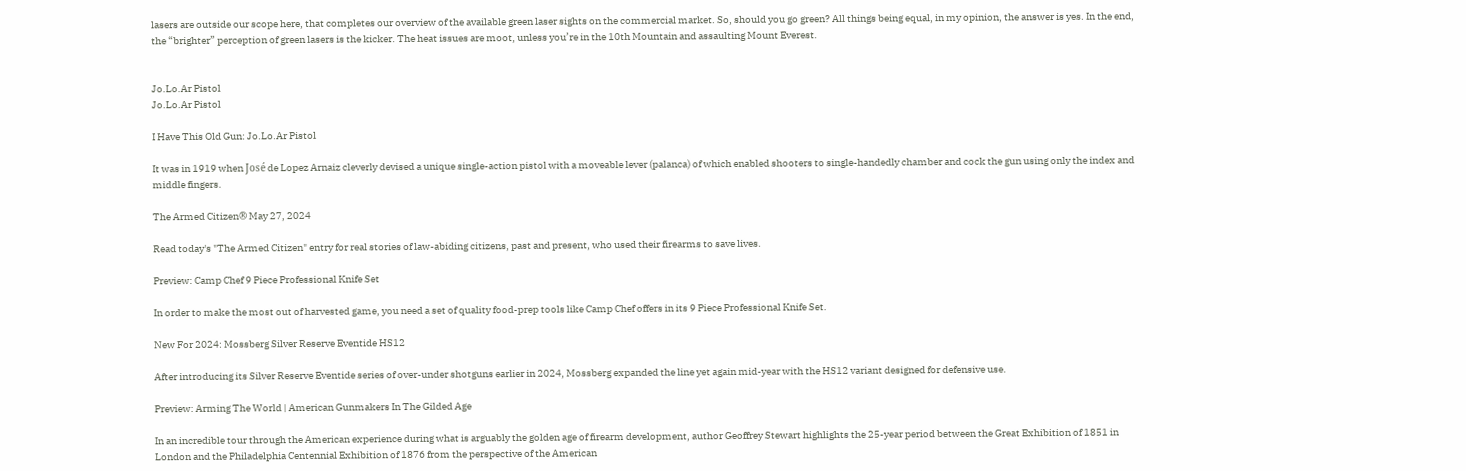lasers are outside our scope here, that completes our overview of the available green laser sights on the commercial market. So, should you go green? All things being equal, in my opinion, the answer is yes. In the end, the “brighter” perception of green lasers is the kicker. The heat issues are moot, unless you’re in the 10th Mountain and assaulting Mount Everest.


Jo.Lo.Ar Pistol
Jo.Lo.Ar Pistol

I Have This Old Gun: Jo.Lo.Ar Pistol

It was in 1919 when José de Lopez Arnaiz cleverly devised a unique single-action pistol with a moveable lever (palanca) of which enabled shooters to single-handedly chamber and cock the gun using only the index and middle fingers.

The Armed Citizen® May 27, 2024

Read today's "The Armed Citizen" entry for real stories of law-abiding citizens, past and present, who used their firearms to save lives.

Preview: Camp Chef 9 Piece Professional Knife Set

In order to make the most out of harvested game, you need a set of quality food-prep tools like Camp Chef offers in its 9 Piece Professional Knife Set.

New For 2024: Mossberg Silver Reserve Eventide HS12

After introducing its Silver Reserve Eventide series of over-under shotguns earlier in 2024, Mossberg expanded the line yet again mid-year with the HS12 variant designed for defensive use.

Preview: Arming The World | American Gunmakers In The Gilded Age

In an incredible tour through the American experience during what is arguably the golden age of firearm development, author Geoffrey Stewart highlights the 25-year period between the Great Exhibition of 1851 in London and the Philadelphia Centennial Exhibition of 1876 from the perspective of the American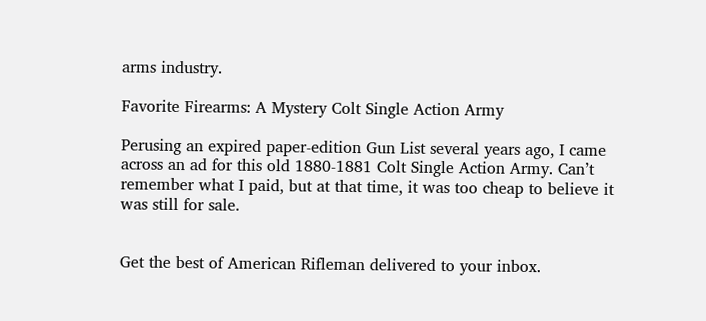arms industry.

Favorite Firearms: A Mystery Colt Single Action Army

Perusing an expired paper-edition Gun List several years ago, I came across an ad for this old 1880-1881 Colt Single Action Army. Can’t remember what I paid, but at that time, it was too cheap to believe it was still for sale.


Get the best of American Rifleman delivered to your inbox.